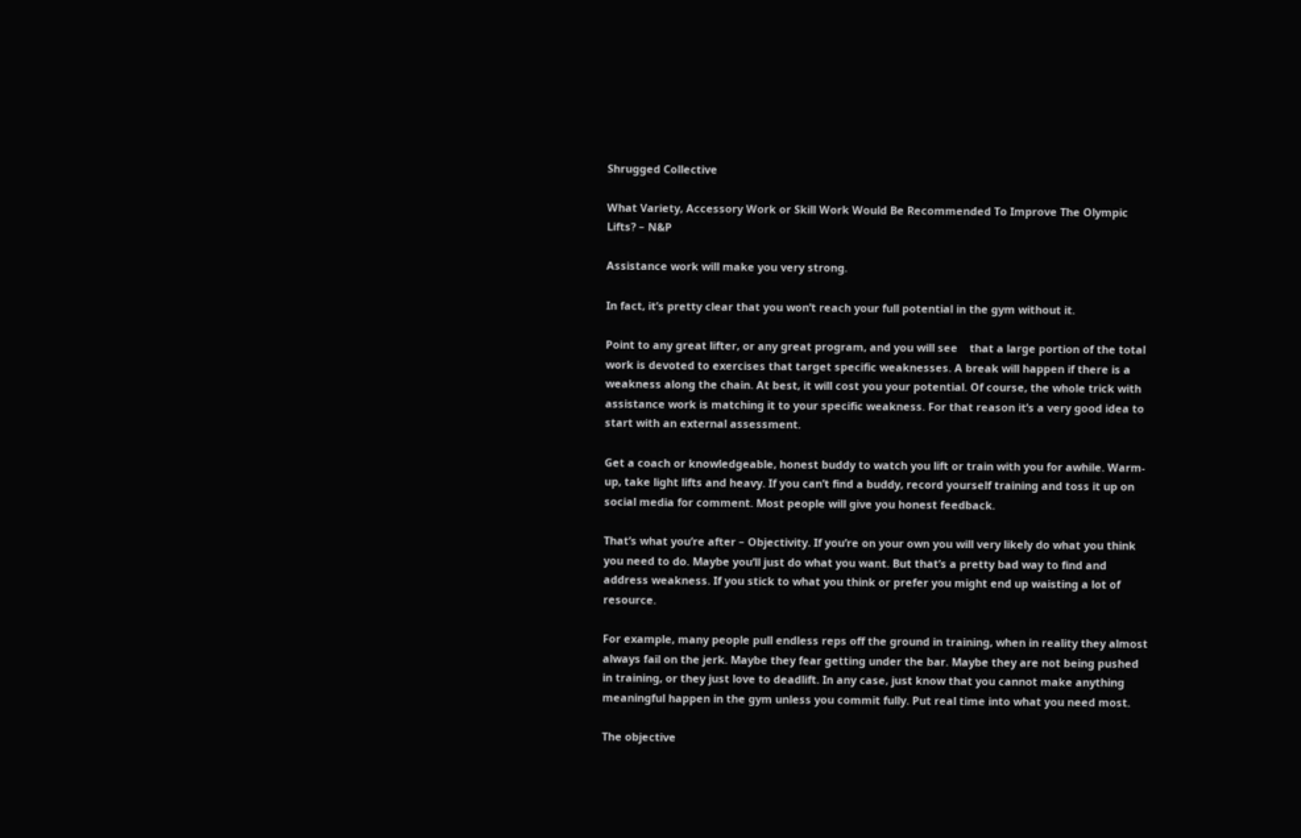Shrugged Collective

What Variety, Accessory Work or Skill Work Would Be Recommended To Improve The Olympic Lifts? – N&P

Assistance work will make you very strong.

In fact, it’s pretty clear that you won’t reach your full potential in the gym without it.

Point to any great lifter, or any great program, and you will see    that a large portion of the total work is devoted to exercises that target specific weaknesses. A break will happen if there is a weakness along the chain. At best, it will cost you your potential. Of course, the whole trick with assistance work is matching it to your specific weakness. For that reason it’s a very good idea to start with an external assessment.

Get a coach or knowledgeable, honest buddy to watch you lift or train with you for awhile. Warm-up, take light lifts and heavy. If you can’t find a buddy, record yourself training and toss it up on social media for comment. Most people will give you honest feedback.

That’s what you’re after – Objectivity. If you’re on your own you will very likely do what you think you need to do. Maybe you’ll just do what you want. But that’s a pretty bad way to find and address weakness. If you stick to what you think or prefer you might end up waisting a lot of resource.

For example, many people pull endless reps off the ground in training, when in reality they almost always fail on the jerk. Maybe they fear getting under the bar. Maybe they are not being pushed in training, or they just love to deadlift. In any case, just know that you cannot make anything meaningful happen in the gym unless you commit fully. Put real time into what you need most.

The objective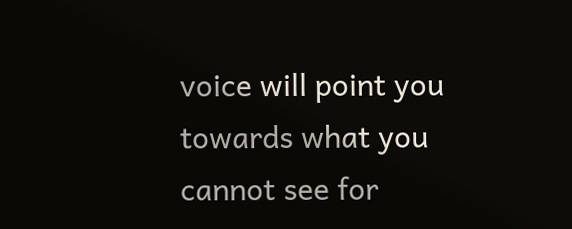voice will point you towards what you cannot see for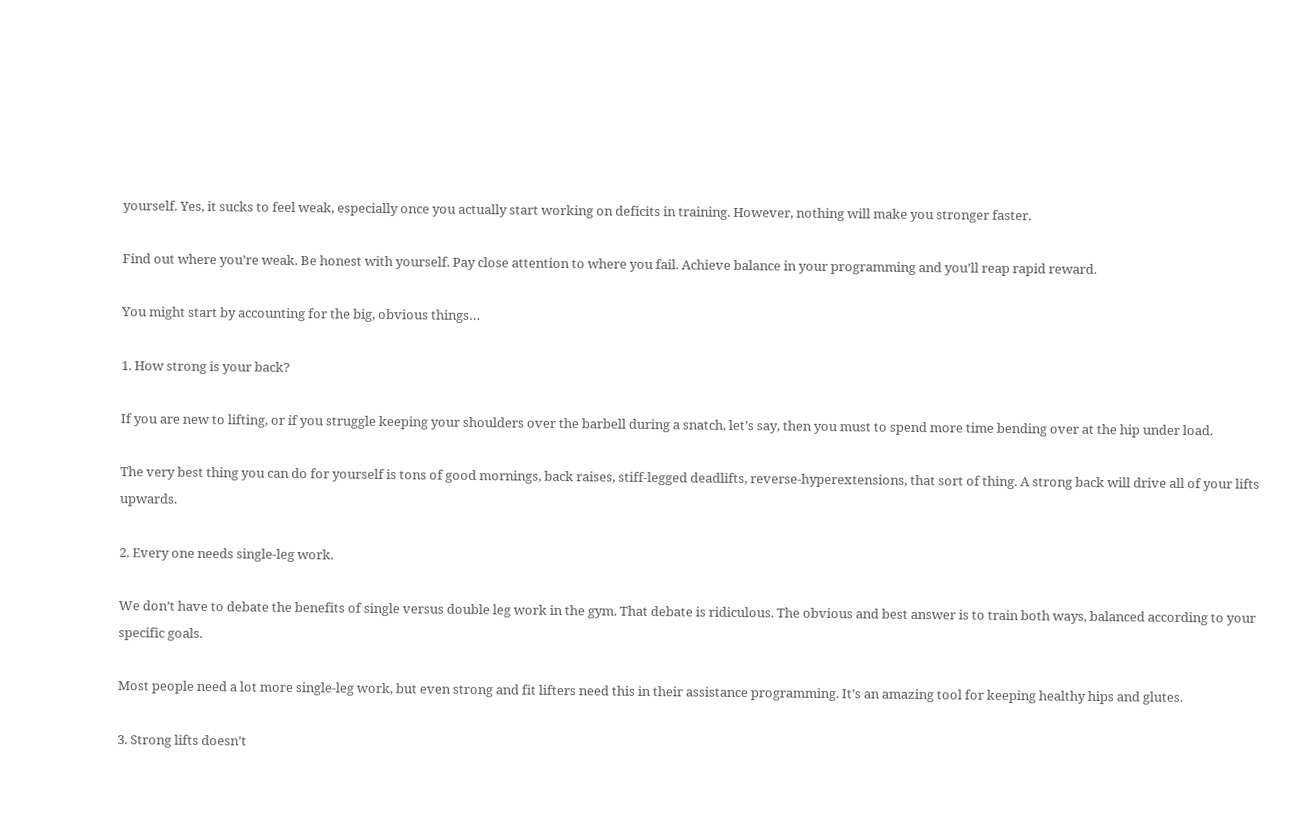yourself. Yes, it sucks to feel weak, especially once you actually start working on deficits in training. However, nothing will make you stronger faster.

Find out where you’re weak. Be honest with yourself. Pay close attention to where you fail. Achieve balance in your programming and you’ll reap rapid reward.

You might start by accounting for the big, obvious things…

1. How strong is your back?

If you are new to lifting, or if you struggle keeping your shoulders over the barbell during a snatch, let’s say, then you must to spend more time bending over at the hip under load.

The very best thing you can do for yourself is tons of good mornings, back raises, stiff-legged deadlifts, reverse-hyperextensions, that sort of thing. A strong back will drive all of your lifts upwards.

2. Every one needs single-leg work.

We don’t have to debate the benefits of single versus double leg work in the gym. That debate is ridiculous. The obvious and best answer is to train both ways, balanced according to your specific goals.

Most people need a lot more single-leg work, but even strong and fit lifters need this in their assistance programming. It’s an amazing tool for keeping healthy hips and glutes.

3. Strong lifts doesn’t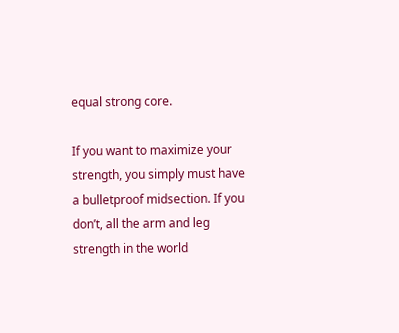equal strong core.

If you want to maximize your strength, you simply must have a bulletproof midsection. If you don’t, all the arm and leg strength in the world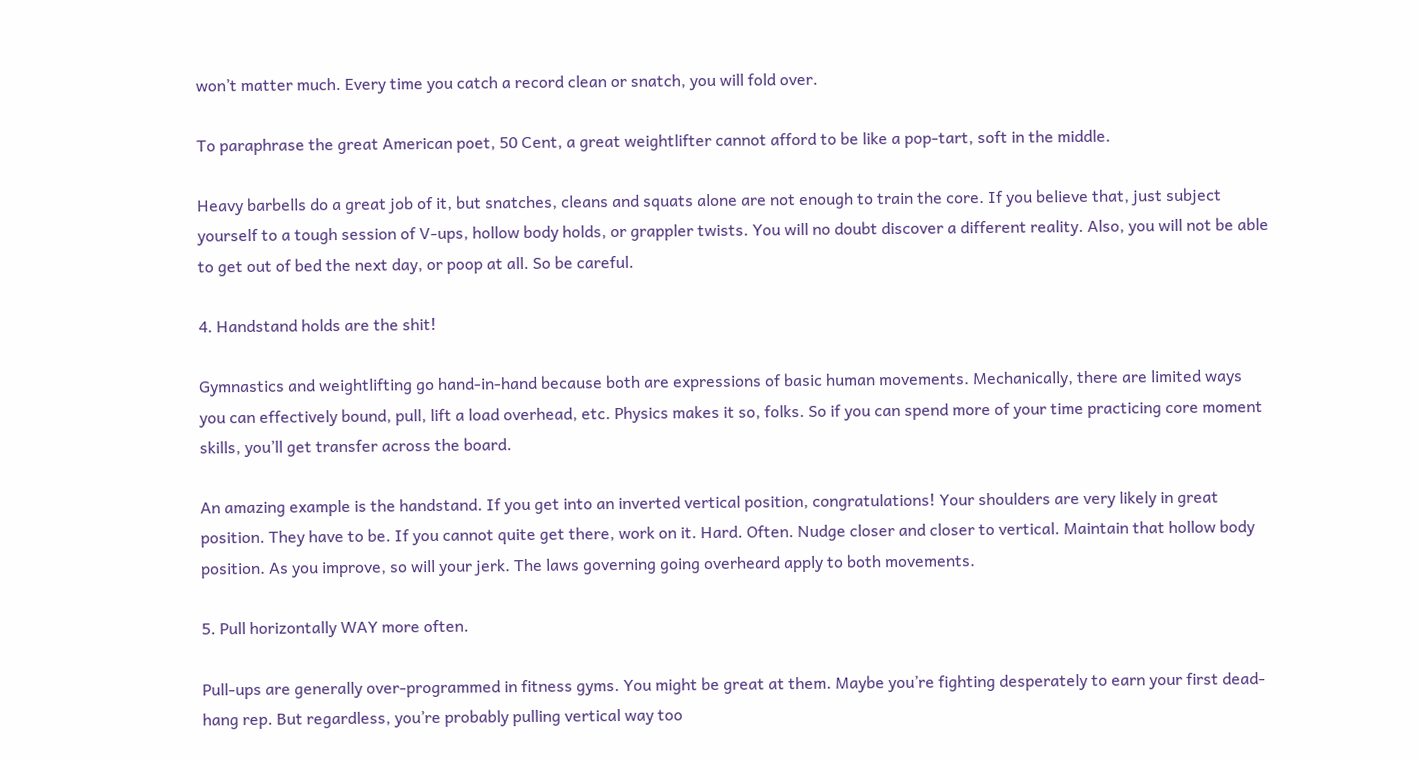won’t matter much. Every time you catch a record clean or snatch, you will fold over.

To paraphrase the great American poet, 50 Cent, a great weightlifter cannot afford to be like a pop-tart, soft in the middle.

Heavy barbells do a great job of it, but snatches, cleans and squats alone are not enough to train the core. If you believe that, just subject yourself to a tough session of V-ups, hollow body holds, or grappler twists. You will no doubt discover a different reality. Also, you will not be able to get out of bed the next day, or poop at all. So be careful.

4. Handstand holds are the shit!

Gymnastics and weightlifting go hand-in-hand because both are expressions of basic human movements. Mechanically, there are limited ways you can effectively bound, pull, lift a load overhead, etc. Physics makes it so, folks. So if you can spend more of your time practicing core moment skills, you’ll get transfer across the board.

An amazing example is the handstand. If you get into an inverted vertical position, congratulations! Your shoulders are very likely in great position. They have to be. If you cannot quite get there, work on it. Hard. Often. Nudge closer and closer to vertical. Maintain that hollow body position. As you improve, so will your jerk. The laws governing going overheard apply to both movements.

5. Pull horizontally WAY more often.

Pull-ups are generally over-programmed in fitness gyms. You might be great at them. Maybe you’re fighting desperately to earn your first dead-hang rep. But regardless, you’re probably pulling vertical way too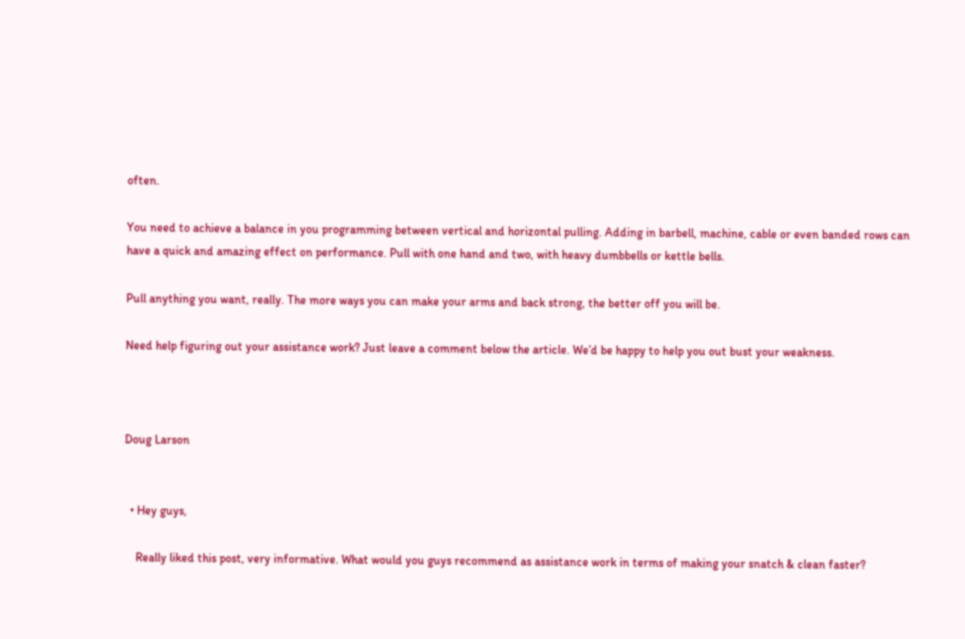often.

You need to achieve a balance in you programming between vertical and horizontal pulling. Adding in barbell, machine, cable or even banded rows can have a quick and amazing effect on performance. Pull with one hand and two, with heavy dumbbells or kettle bells.

Pull anything you want, really. The more ways you can make your arms and back strong, the better off you will be.

Need help figuring out your assistance work? Just leave a comment below the article. We’d be happy to help you out bust your weakness.



Doug Larson


  • Hey guys,

    Really liked this post, very informative. What would you guys recommend as assistance work in terms of making your snatch & clean faster?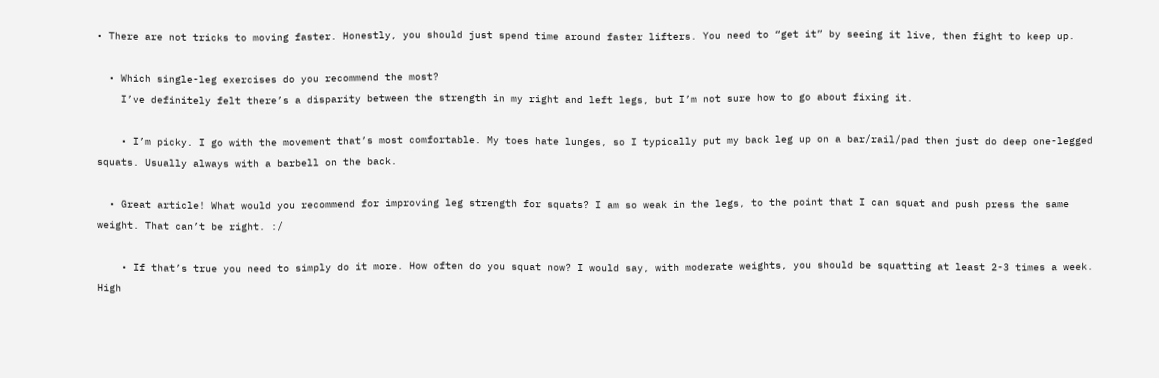• There are not tricks to moving faster. Honestly, you should just spend time around faster lifters. You need to “get it” by seeing it live, then fight to keep up.

  • Which single-leg exercises do you recommend the most?
    I’ve definitely felt there’s a disparity between the strength in my right and left legs, but I’m not sure how to go about fixing it.

    • I’m picky. I go with the movement that’s most comfortable. My toes hate lunges, so I typically put my back leg up on a bar/rail/pad then just do deep one-legged squats. Usually always with a barbell on the back.

  • Great article! What would you recommend for improving leg strength for squats? I am so weak in the legs, to the point that I can squat and push press the same weight. That can’t be right. :/

    • If that’s true you need to simply do it more. How often do you squat now? I would say, with moderate weights, you should be squatting at least 2-3 times a week. High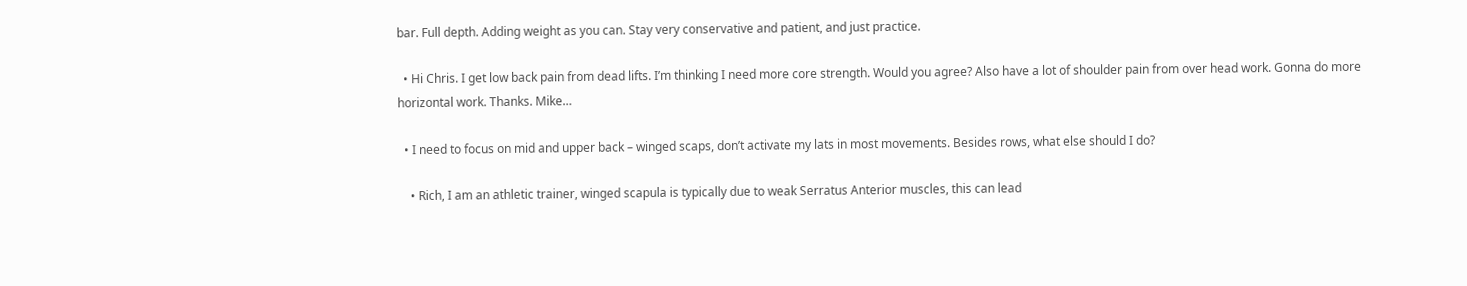bar. Full depth. Adding weight as you can. Stay very conservative and patient, and just practice.

  • Hi Chris. I get low back pain from dead lifts. I’m thinking I need more core strength. Would you agree? Also have a lot of shoulder pain from over head work. Gonna do more horizontal work. Thanks. Mike…

  • I need to focus on mid and upper back – winged scaps, don’t activate my lats in most movements. Besides rows, what else should I do?

    • Rich, I am an athletic trainer, winged scapula is typically due to weak Serratus Anterior muscles, this can lead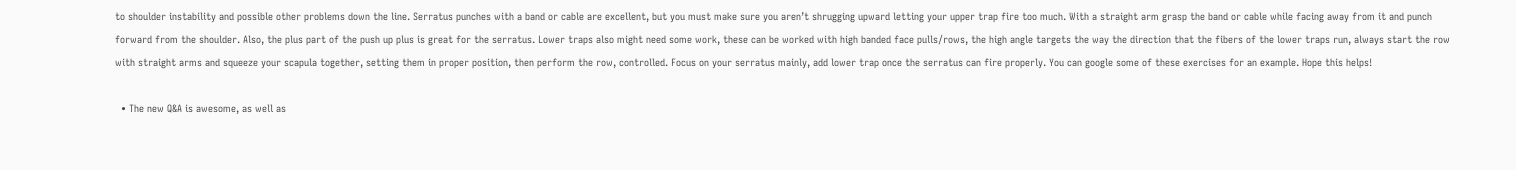to shoulder instability and possible other problems down the line. Serratus punches with a band or cable are excellent, but you must make sure you aren’t shrugging upward letting your upper trap fire too much. With a straight arm grasp the band or cable while facing away from it and punch forward from the shoulder. Also, the plus part of the push up plus is great for the serratus. Lower traps also might need some work, these can be worked with high banded face pulls/rows, the high angle targets the way the direction that the fibers of the lower traps run, always start the row with straight arms and squeeze your scapula together, setting them in proper position, then perform the row, controlled. Focus on your serratus mainly, add lower trap once the serratus can fire properly. You can google some of these exercises for an example. Hope this helps!

  • The new Q&A is awesome, as well as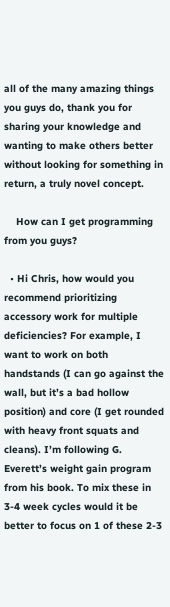all of the many amazing things you guys do, thank you for sharing your knowledge and wanting to make others better without looking for something in return, a truly novel concept.

    How can I get programming from you guys?

  • Hi Chris, how would you recommend prioritizing accessory work for multiple deficiencies? For example, I want to work on both handstands (I can go against the wall, but it’s a bad hollow position) and core (I get rounded with heavy front squats and cleans). I’m following G. Everett’s weight gain program from his book. To mix these in 3-4 week cycles would it be better to focus on 1 of these 2-3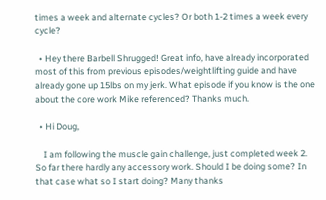times a week and alternate cycles? Or both 1-2 times a week every cycle?

  • Hey there Barbell Shrugged! Great info, have already incorporated most of this from previous episodes/weightlifting guide and have already gone up 15lbs on my jerk. What episode if you know is the one about the core work Mike referenced? Thanks much.

  • Hi Doug,

    I am following the muscle gain challenge, just completed week 2. So far there hardly any accessory work. Should I be doing some? In that case what so I start doing? Many thanks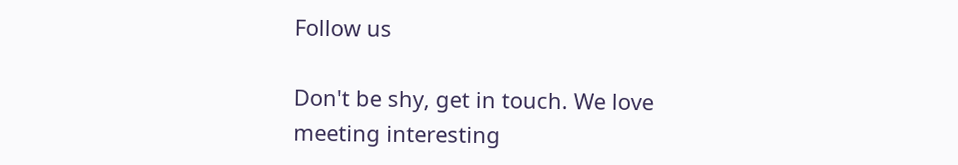Follow us

Don't be shy, get in touch. We love meeting interesting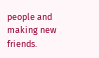people and making new friends.